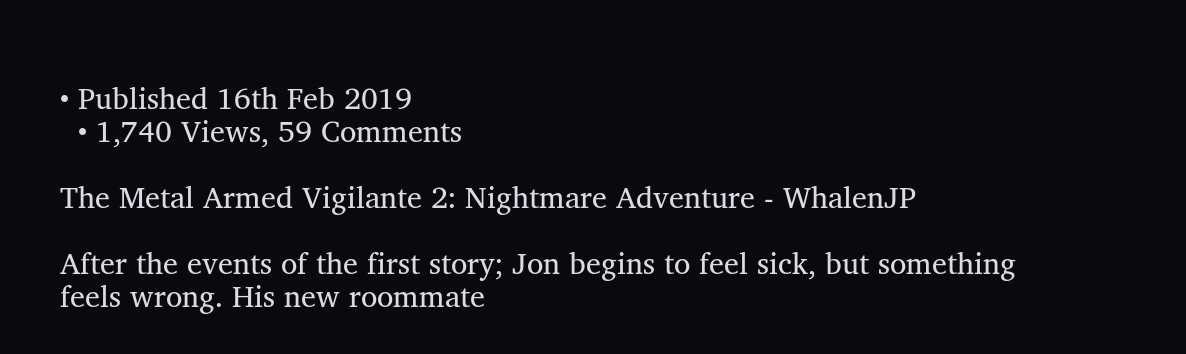• Published 16th Feb 2019
  • 1,740 Views, 59 Comments

The Metal Armed Vigilante 2: Nightmare Adventure - WhalenJP

After the events of the first story; Jon begins to feel sick, but something feels wrong. His new roommate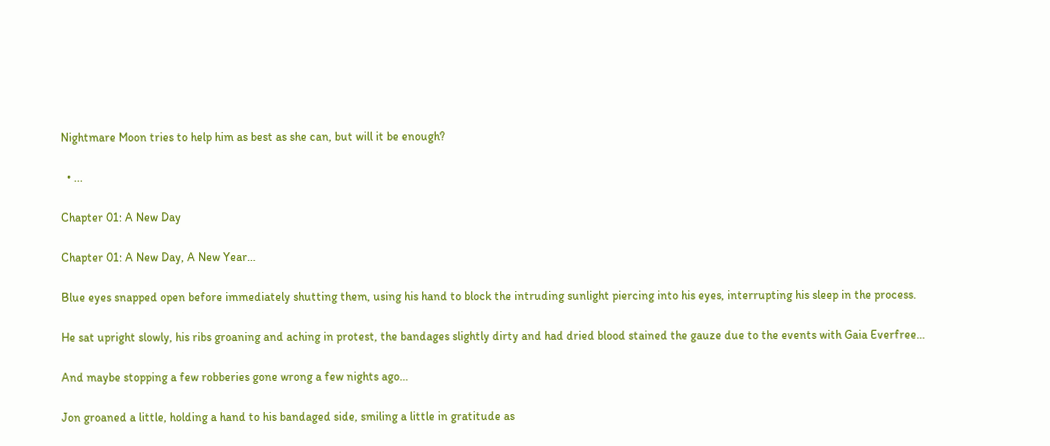Nightmare Moon tries to help him as best as she can, but will it be enough?

  • ...

Chapter 01: A New Day

Chapter 01: A New Day, A New Year…

Blue eyes snapped open before immediately shutting them, using his hand to block the intruding sunlight piercing into his eyes, interrupting his sleep in the process.

He sat upright slowly, his ribs groaning and aching in protest, the bandages slightly dirty and had dried blood stained the gauze due to the events with Gaia Everfree…

And maybe stopping a few robberies gone wrong a few nights ago…

Jon groaned a little, holding a hand to his bandaged side, smiling a little in gratitude as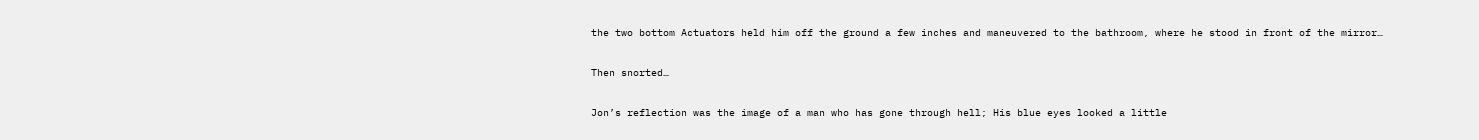the two bottom Actuators held him off the ground a few inches and maneuvered to the bathroom, where he stood in front of the mirror…

Then snorted…

Jon’s reflection was the image of a man who has gone through hell; His blue eyes looked a little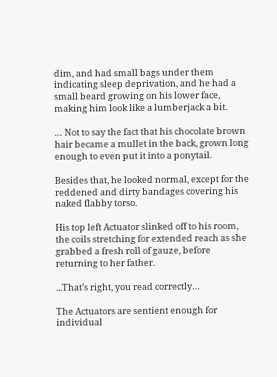dim, and had small bags under them indicating sleep deprivation, and he had a small beard growing on his lower face, making him look like a lumberjack a bit.

… Not to say the fact that his chocolate brown hair became a mullet in the back, grown long enough to even put it into a ponytail.

Besides that, he looked normal, except for the reddened and dirty bandages covering his naked flabby torso.

His top left Actuator slinked off to his room, the coils stretching for extended reach as she grabbed a fresh roll of gauze, before returning to her father.

...That’s right, you read correctly…

The Actuators are sentient enough for individual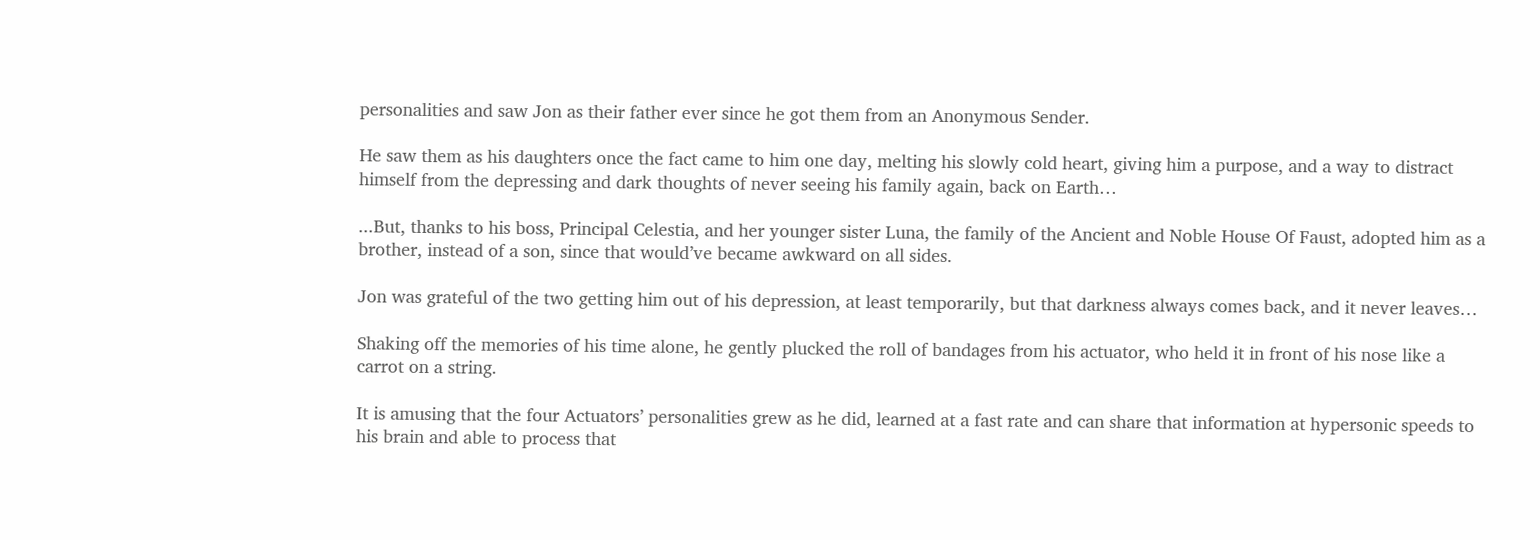personalities and saw Jon as their father ever since he got them from an Anonymous Sender.

He saw them as his daughters once the fact came to him one day, melting his slowly cold heart, giving him a purpose, and a way to distract himself from the depressing and dark thoughts of never seeing his family again, back on Earth…

...But, thanks to his boss, Principal Celestia, and her younger sister Luna, the family of the Ancient and Noble House Of Faust, adopted him as a brother, instead of a son, since that would’ve became awkward on all sides.

Jon was grateful of the two getting him out of his depression, at least temporarily, but that darkness always comes back, and it never leaves…

Shaking off the memories of his time alone, he gently plucked the roll of bandages from his actuator, who held it in front of his nose like a carrot on a string.

It is amusing that the four Actuators’ personalities grew as he did, learned at a fast rate and can share that information at hypersonic speeds to his brain and able to process that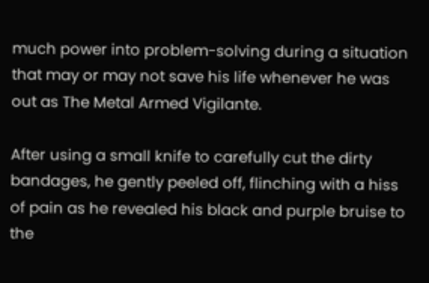much power into problem-solving during a situation that may or may not save his life whenever he was out as The Metal Armed Vigilante.

After using a small knife to carefully cut the dirty bandages, he gently peeled off, flinching with a hiss of pain as he revealed his black and purple bruise to the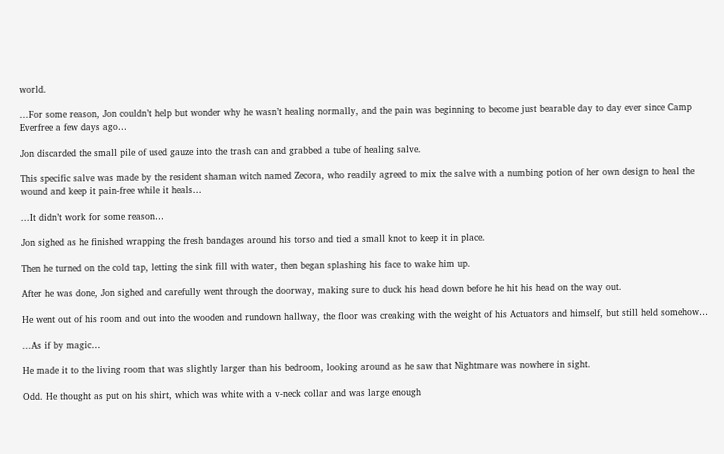world.

...For some reason, Jon couldn’t help but wonder why he wasn’t healing normally, and the pain was beginning to become just bearable day to day ever since Camp Everfree a few days ago…

Jon discarded the small pile of used gauze into the trash can and grabbed a tube of healing salve.

This specific salve was made by the resident shaman witch named Zecora, who readily agreed to mix the salve with a numbing potion of her own design to heal the wound and keep it pain-free while it heals…

...It didn’t work for some reason…

Jon sighed as he finished wrapping the fresh bandages around his torso and tied a small knot to keep it in place.

Then he turned on the cold tap, letting the sink fill with water, then began splashing his face to wake him up.

After he was done, Jon sighed and carefully went through the doorway, making sure to duck his head down before he hit his head on the way out.

He went out of his room and out into the wooden and rundown hallway, the floor was creaking with the weight of his Actuators and himself, but still held somehow…

...As if by magic…

He made it to the living room that was slightly larger than his bedroom, looking around as he saw that Nightmare was nowhere in sight.

Odd. He thought as put on his shirt, which was white with a v-neck collar and was large enough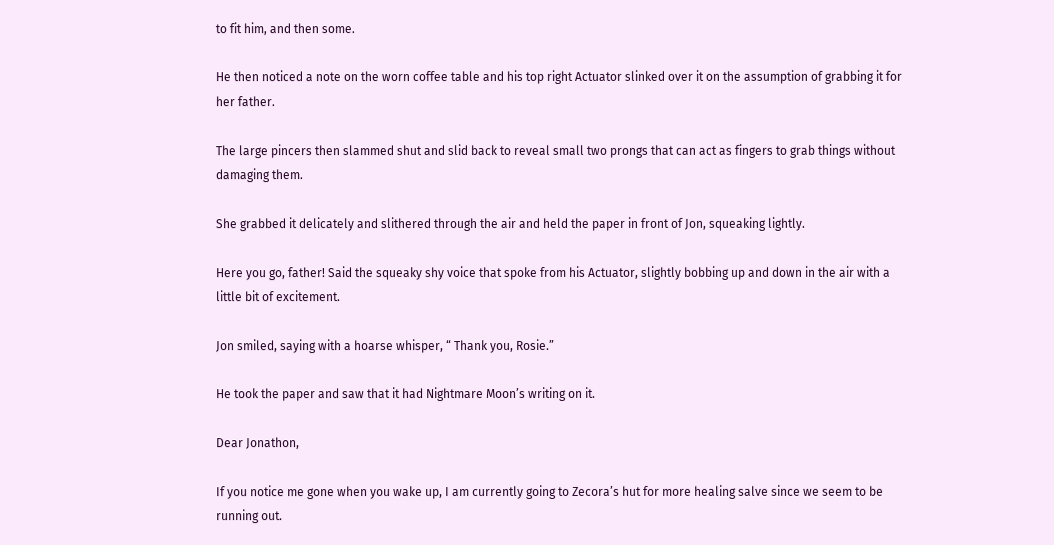to fit him, and then some.

He then noticed a note on the worn coffee table and his top right Actuator slinked over it on the assumption of grabbing it for her father.

The large pincers then slammed shut and slid back to reveal small two prongs that can act as fingers to grab things without damaging them.

She grabbed it delicately and slithered through the air and held the paper in front of Jon, squeaking lightly.

Here you go, father! Said the squeaky shy voice that spoke from his Actuator, slightly bobbing up and down in the air with a little bit of excitement.

Jon smiled, saying with a hoarse whisper, “ Thank you, Rosie.”

He took the paper and saw that it had Nightmare Moon’s writing on it.

Dear Jonathon,

If you notice me gone when you wake up, I am currently going to Zecora’s hut for more healing salve since we seem to be running out.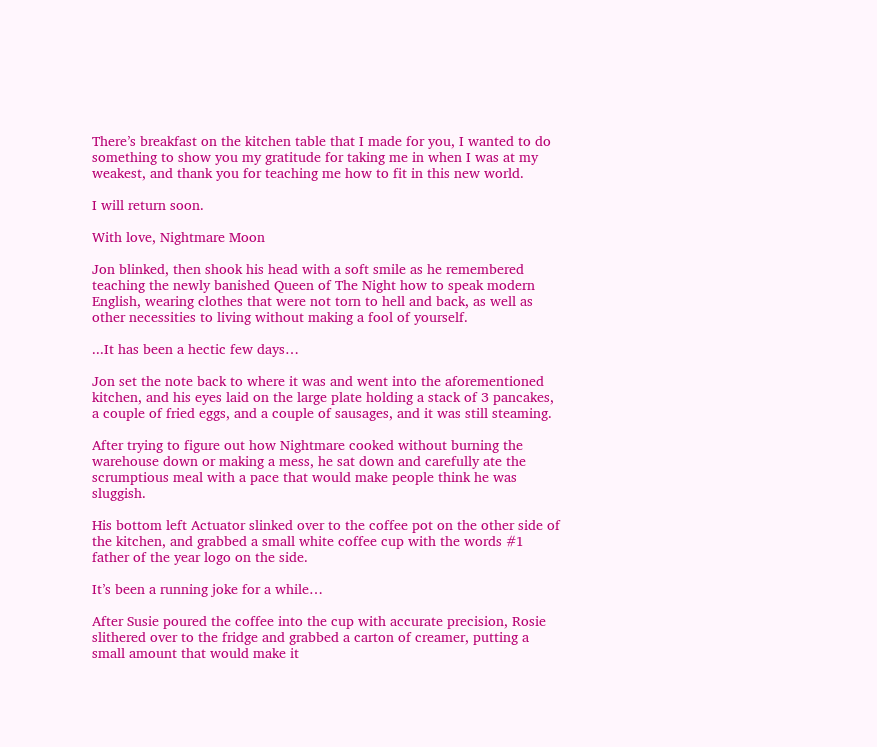There’s breakfast on the kitchen table that I made for you, I wanted to do something to show you my gratitude for taking me in when I was at my weakest, and thank you for teaching me how to fit in this new world.

I will return soon.

With love, Nightmare Moon

Jon blinked, then shook his head with a soft smile as he remembered teaching the newly banished Queen of The Night how to speak modern English, wearing clothes that were not torn to hell and back, as well as other necessities to living without making a fool of yourself.

...It has been a hectic few days…

Jon set the note back to where it was and went into the aforementioned kitchen, and his eyes laid on the large plate holding a stack of 3 pancakes, a couple of fried eggs, and a couple of sausages, and it was still steaming.

After trying to figure out how Nightmare cooked without burning the warehouse down or making a mess, he sat down and carefully ate the scrumptious meal with a pace that would make people think he was sluggish.

His bottom left Actuator slinked over to the coffee pot on the other side of the kitchen, and grabbed a small white coffee cup with the words #1 father of the year logo on the side.

It’s been a running joke for a while…

After Susie poured the coffee into the cup with accurate precision, Rosie slithered over to the fridge and grabbed a carton of creamer, putting a small amount that would make it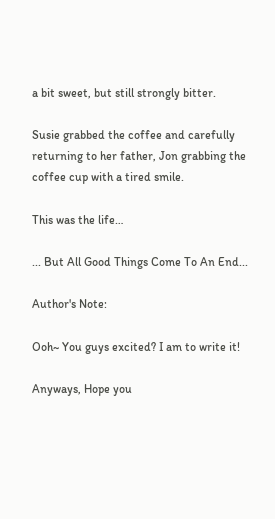a bit sweet, but still strongly bitter.

Susie grabbed the coffee and carefully returning to her father, Jon grabbing the coffee cup with a tired smile.

This was the life…

... But All Good Things Come To An End...

Author's Note:

Ooh~ You guys excited? I am to write it!

Anyways, Hope you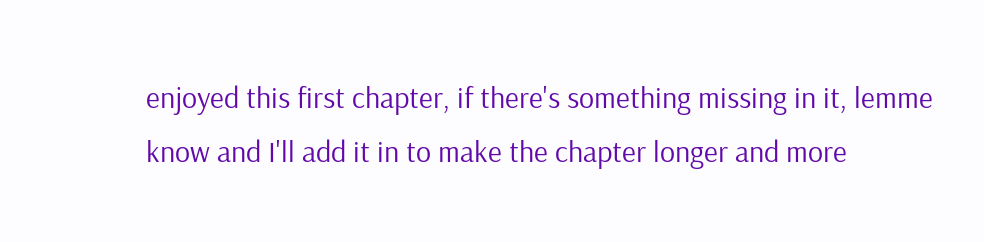enjoyed this first chapter, if there's something missing in it, lemme know and I'll add it in to make the chapter longer and more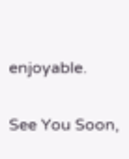enjoyable.

See You Soon,